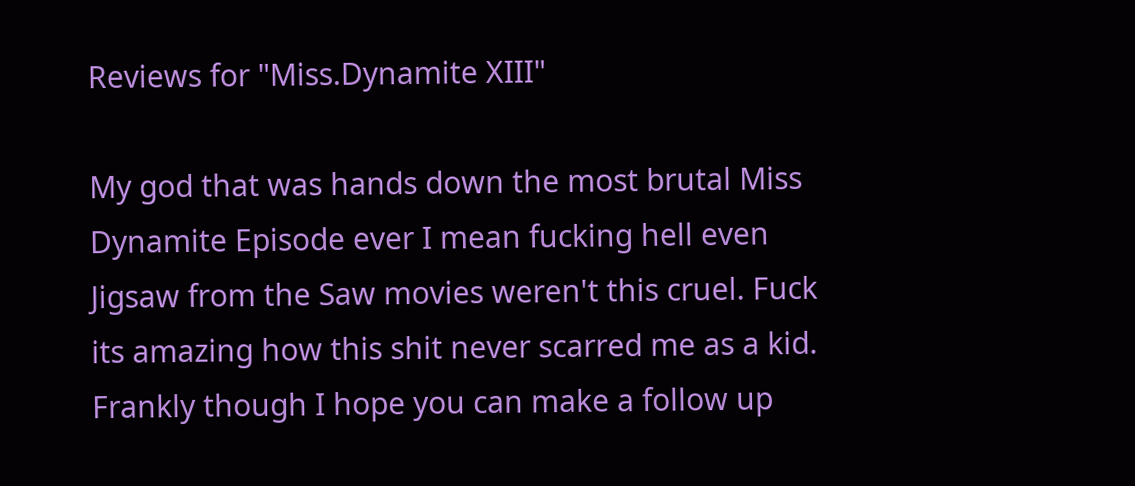Reviews for "Miss.Dynamite XIII"

My god that was hands down the most brutal Miss Dynamite Episode ever I mean fucking hell even Jigsaw from the Saw movies weren't this cruel. Fuck its amazing how this shit never scarred me as a kid. Frankly though I hope you can make a follow up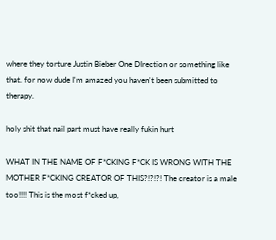where they torture Justin Bieber One DIrection or something like that. for now dude I'm amazed you haven't been submitted to therapy.

holy shit that nail part must have really fukin hurt

WHAT IN THE NAME OF F*CKING F*CK IS WRONG WITH THE MOTHER F*CKING CREATOR OF THIS?!?!?! The creator is a male too!!!! This is the most f*cked up,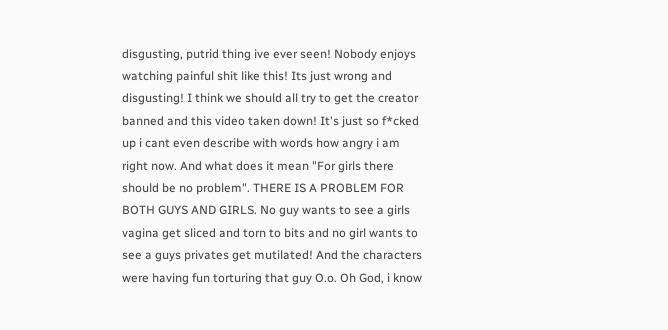disgusting, putrid thing ive ever seen! Nobody enjoys watching painful shit like this! Its just wrong and disgusting! I think we should all try to get the creator banned and this video taken down! It's just so f*cked up i cant even describe with words how angry i am right now. And what does it mean "For girls there should be no problem". THERE IS A PROBLEM FOR BOTH GUYS AND GIRLS. No guy wants to see a girls vagina get sliced and torn to bits and no girl wants to see a guys privates get mutilated! And the characters were having fun torturing that guy O.o. Oh God, i know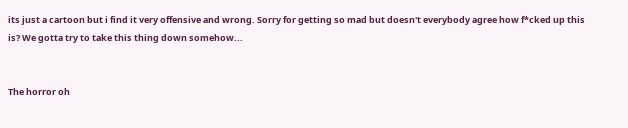its just a cartoon but i find it very offensive and wrong. Sorry for getting so mad but doesn't everybody agree how f*cked up this is? We gotta try to take this thing down somehow...


The horror oh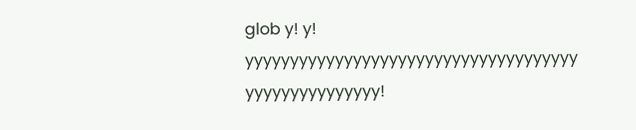glob y! y! yyyyyyyyyyyyyyyyyyyyyyyyyyyyyyyyyyyyy yyyyyyyyyyyyyyy!